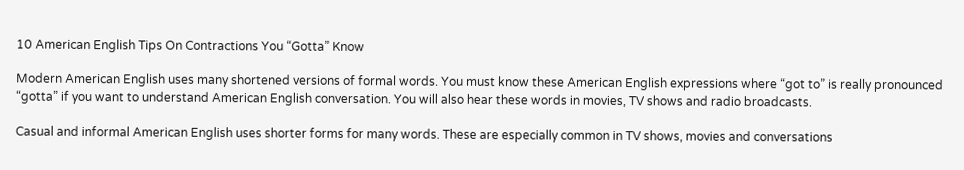10 American English Tips On Contractions You “Gotta” Know

Modern American English uses many shortened versions of formal words. You must know these American English expressions where “got to” is really pronounced “gotta” if you want to understand American English conversation. You will also hear these words in movies, TV shows and radio broadcasts.

Casual and informal American English uses shorter forms for many words. These are especially common in TV shows, movies and conversations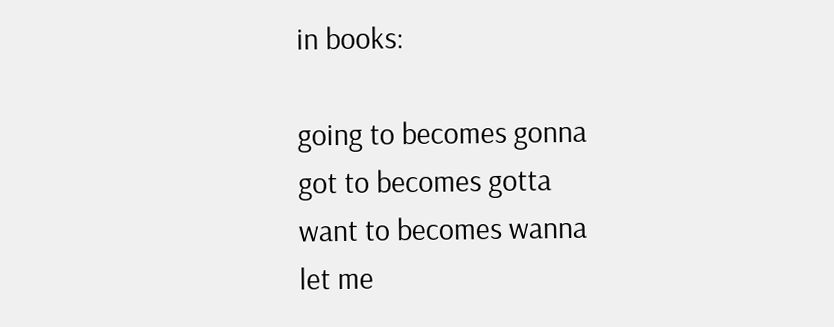in books:

going to becomes gonna
got to becomes gotta
want to becomes wanna
let me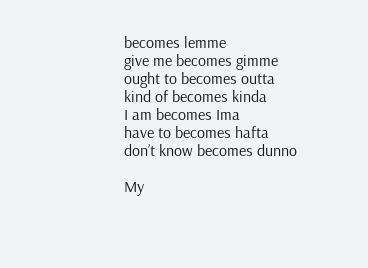becomes lemme
give me becomes gimme
ought to becomes outta
kind of becomes kinda
I am becomes Ima
have to becomes hafta
don’t know becomes dunno

My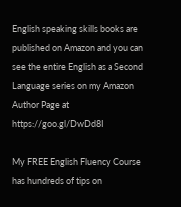English speaking skills books are published on Amazon and you can see the entire English as a Second Language series on my Amazon Author Page at https://goo.gl/DwDd8I

My FREE English Fluency Course has hundreds of tips on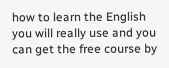how to learn the English you will really use and you can get the free course by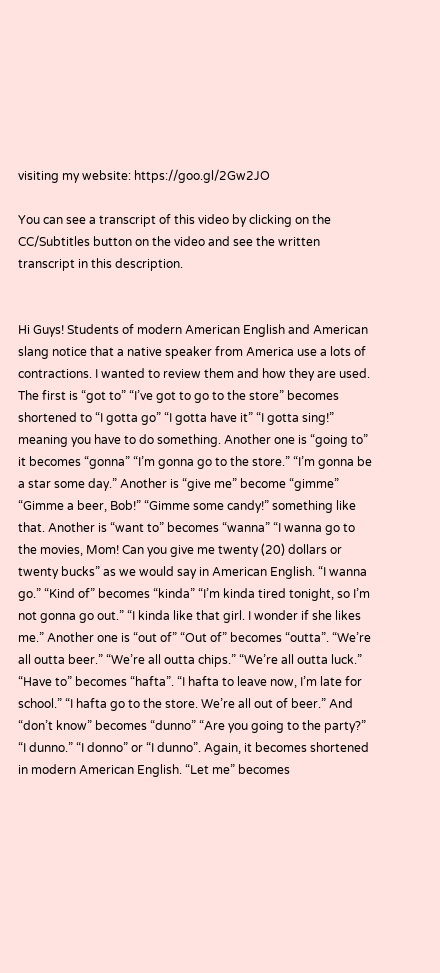visiting my website: https://goo.gl/2Gw2JO

You can see a transcript of this video by clicking on the CC/Subtitles button on the video and see the written transcript in this description.


Hi Guys! Students of modern American English and American slang notice that a native speaker from America use a lots of contractions. I wanted to review them and how they are used. The first is “got to” “I’ve got to go to the store” becomes shortened to “I gotta go” “I gotta have it” “I gotta sing!” meaning you have to do something. Another one is “going to” it becomes “gonna” “I’m gonna go to the store.” “I’m gonna be a star some day.” Another is “give me” become “gimme” “Gimme a beer, Bob!” “Gimme some candy!” something like that. Another is “want to” becomes “wanna” “I wanna go to the movies, Mom! Can you give me twenty (20) dollars or twenty bucks” as we would say in American English. “I wanna go.” “Kind of” becomes “kinda” “I’m kinda tired tonight, so I’m not gonna go out.” “I kinda like that girl. I wonder if she likes me.” Another one is “out of” “Out of” becomes “outta”. “We’re all outta beer.” “We’re all outta chips.” “We’re all outta luck.” “Have to” becomes “hafta”. “I hafta to leave now, I’m late for school.” “I hafta go to the store. We’re all out of beer.” And “don’t know” becomes “dunno” “Are you going to the party?” “I dunno.” “I donno” or “I dunno”. Again, it becomes shortened in modern American English. “Let me” becomes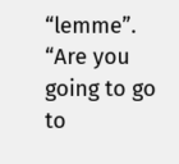“lemme”. “Are you going to go to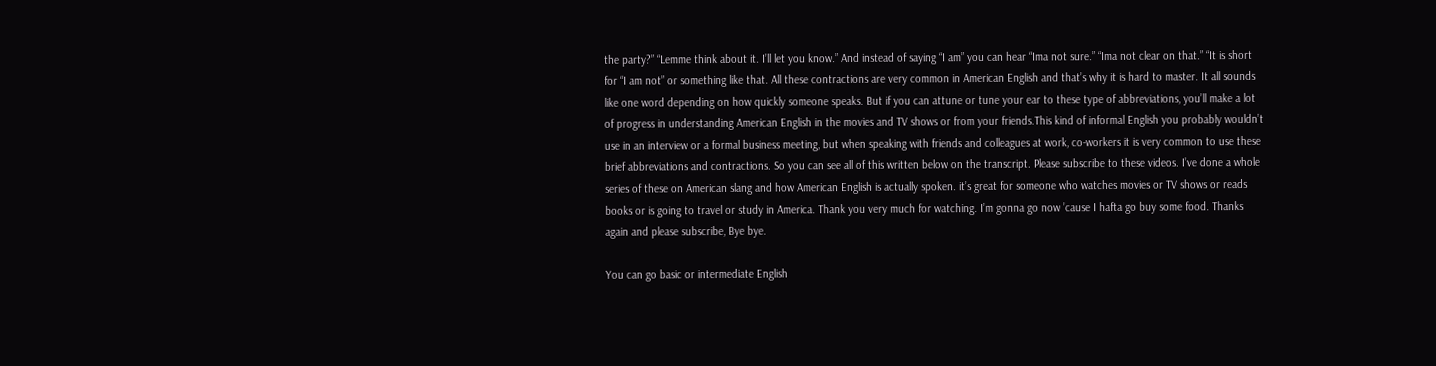the party?” “Lemme think about it. I’ll let you know.” And instead of saying “I am” you can hear “Ima not sure.” “Ima not clear on that.” “It is short for “I am not” or something like that. All these contractions are very common in American English and that’s why it is hard to master. It all sounds like one word depending on how quickly someone speaks. But if you can attune or tune your ear to these type of abbreviations, you’ll make a lot of progress in understanding American English in the movies and TV shows or from your friends.This kind of informal English you probably wouldn’t use in an interview or a formal business meeting, but when speaking with friends and colleagues at work, co-workers it is very common to use these brief abbreviations and contractions. So you can see all of this written below on the transcript. Please subscribe to these videos. I’ve done a whole series of these on American slang and how American English is actually spoken. it’s great for someone who watches movies or TV shows or reads books or is going to travel or study in America. Thank you very much for watching. I’m gonna go now ’cause I hafta go buy some food. Thanks again and please subscribe, Bye bye.

You can go basic or intermediate English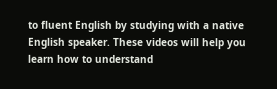to fluent English by studying with a native English speaker. These videos will help you learn how to understand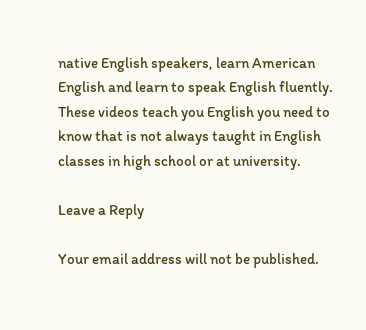native English speakers, learn American English and learn to speak English fluently. These videos teach you English you need to know that is not always taught in English classes in high school or at university.

Leave a Reply

Your email address will not be published.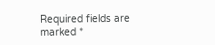Required fields are marked *